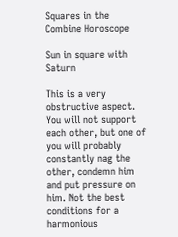Squares in the Combine Horoscope

Sun in square with Saturn

This is a very obstructive aspect. You will not support each other, but one of you will probably constantly nag the other, condemn him and put pressure on him. Not the best conditions for a harmonious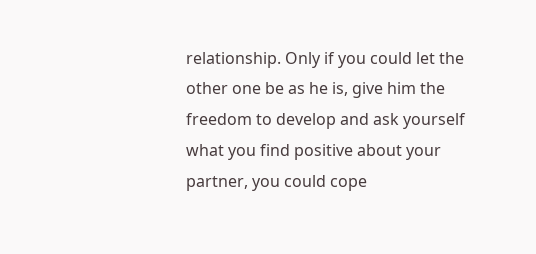relationship. Only if you could let the other one be as he is, give him the freedom to develop and ask yourself what you find positive about your partner, you could cope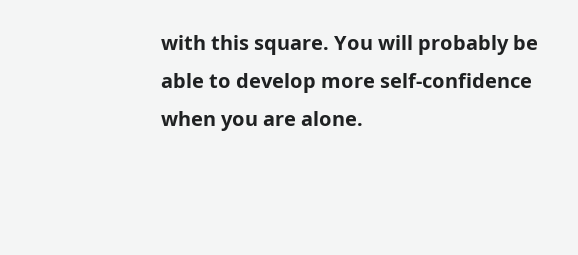with this square. You will probably be able to develop more self-confidence when you are alone.